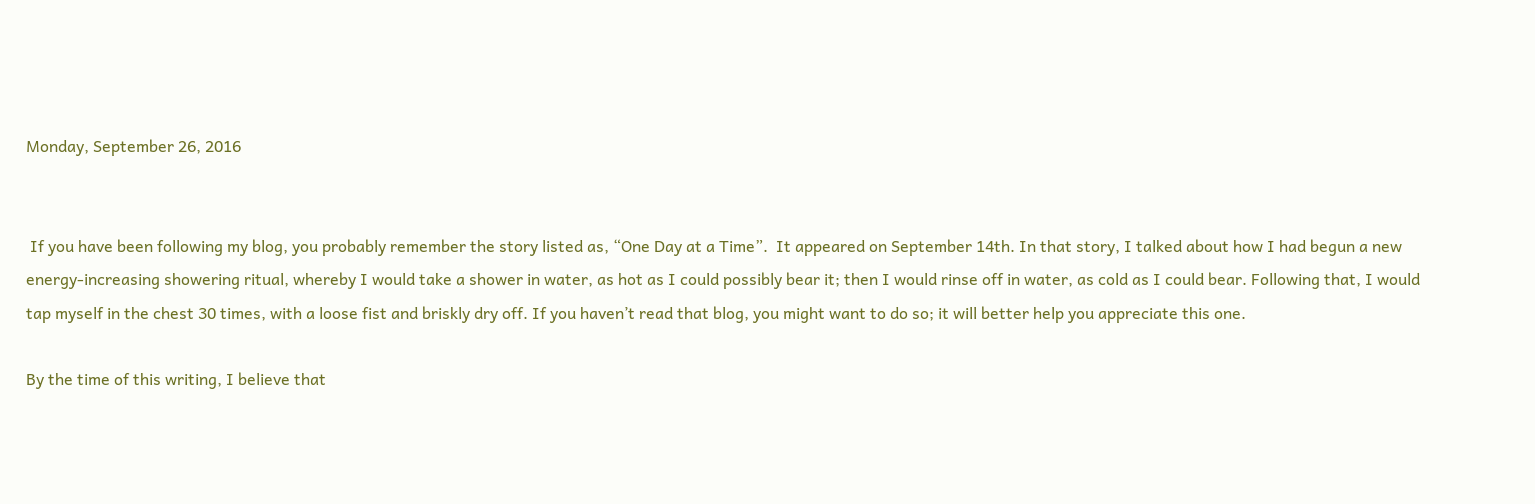Monday, September 26, 2016


 If you have been following my blog, you probably remember the story listed as, “One Day at a Time”.  It appeared on September 14th. In that story, I talked about how I had begun a new energy-increasing showering ritual, whereby I would take a shower in water, as hot as I could possibly bear it; then I would rinse off in water, as cold as I could bear. Following that, I would tap myself in the chest 30 times, with a loose fist and briskly dry off. If you haven’t read that blog, you might want to do so; it will better help you appreciate this one.

By the time of this writing, I believe that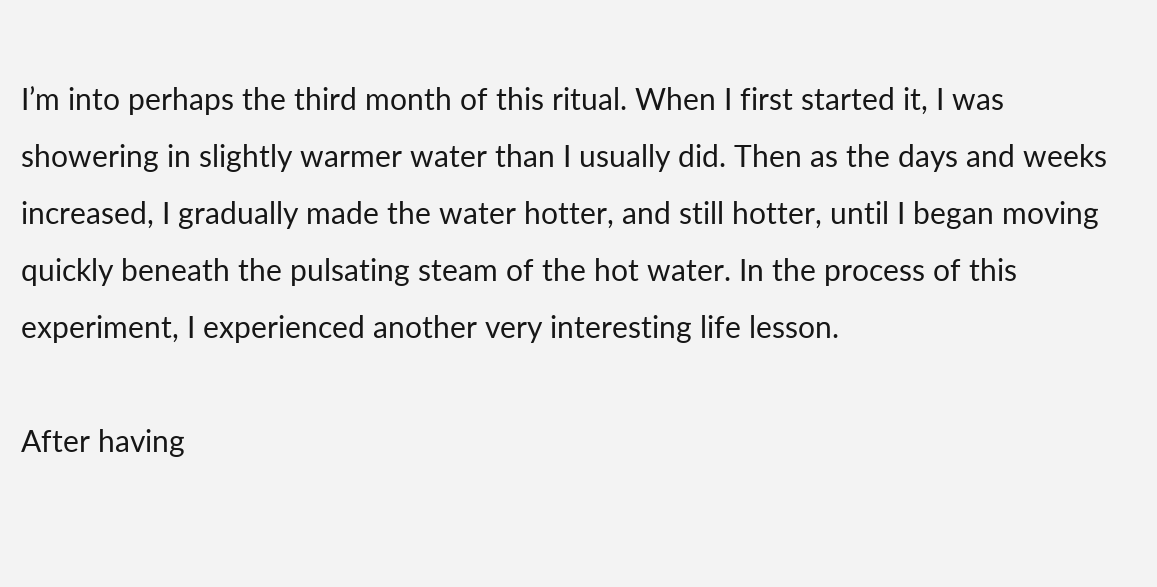I’m into perhaps the third month of this ritual. When I first started it, I was showering in slightly warmer water than I usually did. Then as the days and weeks increased, I gradually made the water hotter, and still hotter, until I began moving quickly beneath the pulsating steam of the hot water. In the process of this experiment, I experienced another very interesting life lesson.

After having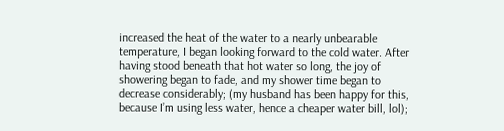increased the heat of the water to a nearly unbearable temperature, I began looking forward to the cold water. After having stood beneath that hot water so long, the joy of showering began to fade, and my shower time began to decrease considerably; (my husband has been happy for this, because I’m using less water, hence a cheaper water bill, lol);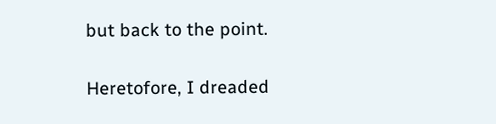but back to the point.

Heretofore, I dreaded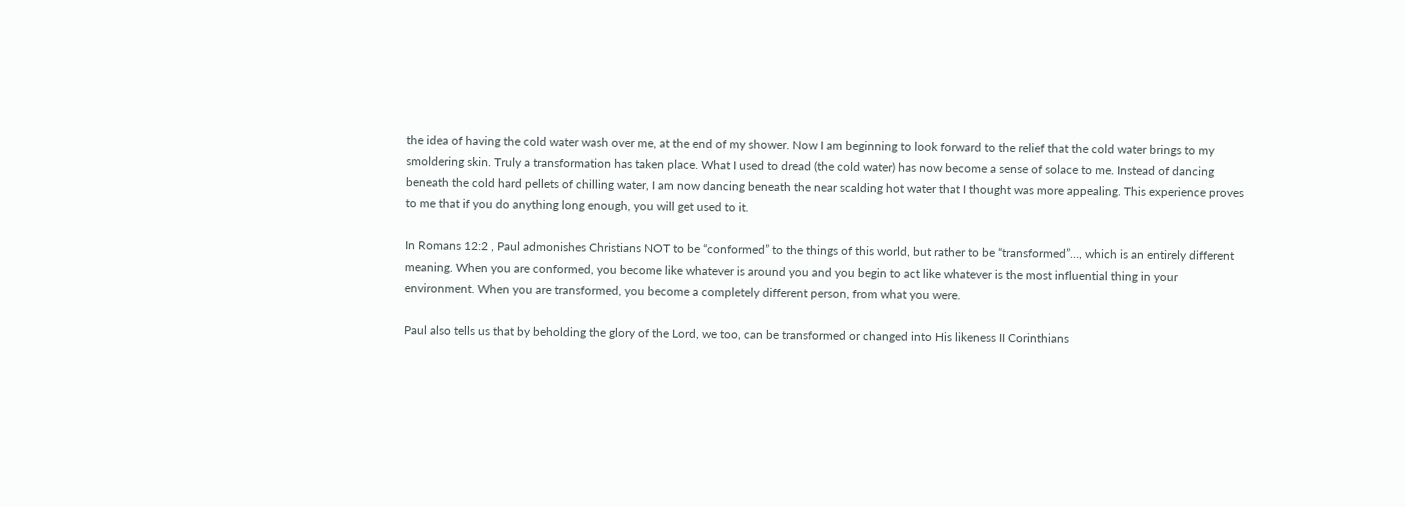the idea of having the cold water wash over me, at the end of my shower. Now I am beginning to look forward to the relief that the cold water brings to my smoldering skin. Truly a transformation has taken place. What I used to dread (the cold water) has now become a sense of solace to me. Instead of dancing beneath the cold hard pellets of chilling water, I am now dancing beneath the near scalding hot water that I thought was more appealing. This experience proves to me that if you do anything long enough, you will get used to it.

In Romans 12:2 , Paul admonishes Christians NOT to be “conformed” to the things of this world, but rather to be “transformed”…, which is an entirely different meaning. When you are conformed, you become like whatever is around you and you begin to act like whatever is the most influential thing in your environment. When you are transformed, you become a completely different person, from what you were.

Paul also tells us that by beholding the glory of the Lord, we too, can be transformed or changed into His likeness II Corinthians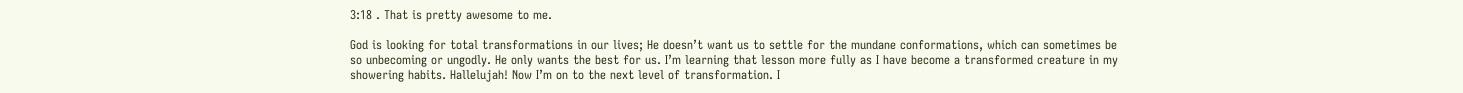3:18 . That is pretty awesome to me.

God is looking for total transformations in our lives; He doesn’t want us to settle for the mundane conformations, which can sometimes be so unbecoming or ungodly. He only wants the best for us. I’m learning that lesson more fully as I have become a transformed creature in my showering habits. Hallelujah! Now I’m on to the next level of transformation. I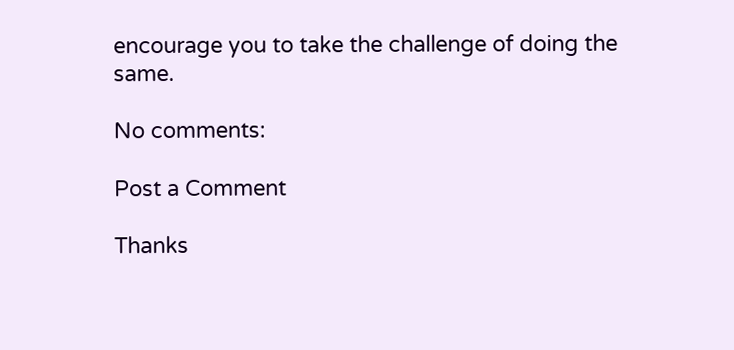encourage you to take the challenge of doing the same.

No comments:

Post a Comment

Thanks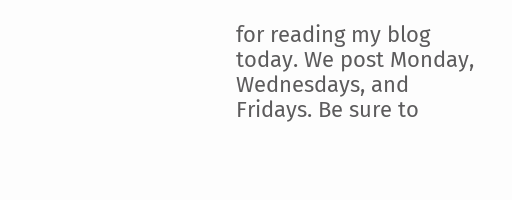for reading my blog today. We post Monday, Wednesdays, and Fridays. Be sure to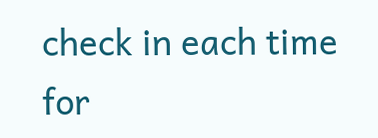check in each time for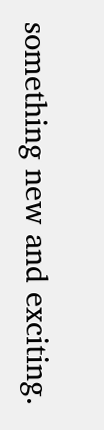something new and exciting.